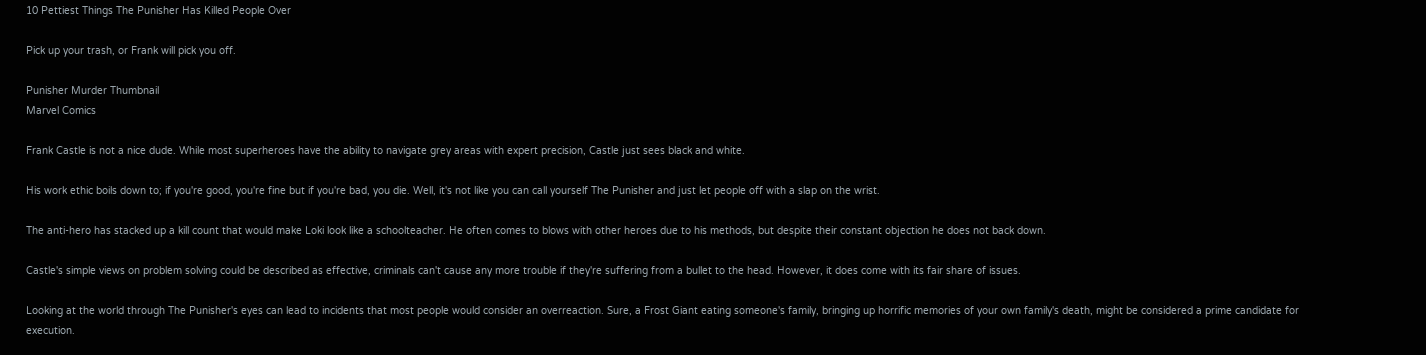10 Pettiest Things The Punisher Has Killed People Over

Pick up your trash, or Frank will pick you off.

Punisher Murder Thumbnail
Marvel Comics

Frank Castle is not a nice dude. While most superheroes have the ability to navigate grey areas with expert precision, Castle just sees black and white.

His work ethic boils down to; if you're good, you're fine but if you're bad, you die. Well, it's not like you can call yourself The Punisher and just let people off with a slap on the wrist.

The anti-hero has stacked up a kill count that would make Loki look like a schoolteacher. He often comes to blows with other heroes due to his methods, but despite their constant objection he does not back down.

Castle's simple views on problem solving could be described as effective, criminals can't cause any more trouble if they're suffering from a bullet to the head. However, it does come with its fair share of issues.

Looking at the world through The Punisher's eyes can lead to incidents that most people would consider an overreaction. Sure, a Frost Giant eating someone's family, bringing up horrific memories of your own family's death, might be considered a prime candidate for execution.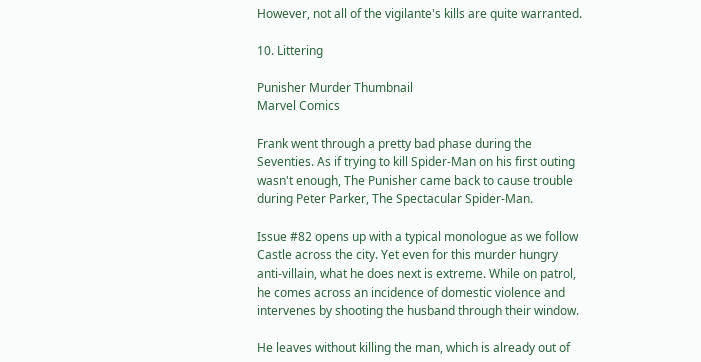However, not all of the vigilante's kills are quite warranted.

10. Littering

Punisher Murder Thumbnail
Marvel Comics

Frank went through a pretty bad phase during the Seventies. As if trying to kill Spider-Man on his first outing wasn't enough, The Punisher came back to cause trouble during Peter Parker, The Spectacular Spider-Man.

Issue #82 opens up with a typical monologue as we follow Castle across the city. Yet even for this murder hungry anti-villain, what he does next is extreme. While on patrol, he comes across an incidence of domestic violence and intervenes by shooting the husband through their window.

He leaves without killing the man, which is already out of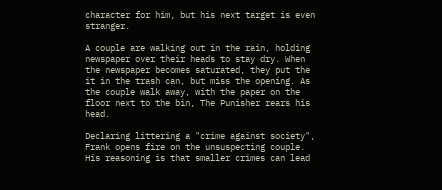character for him, but his next target is even stranger.

A couple are walking out in the rain, holding newspaper over their heads to stay dry. When the newspaper becomes saturated, they put the it in the trash can, but miss the opening. As the couple walk away, with the paper on the floor next to the bin, The Punisher rears his head.

Declaring littering a "crime against society", Frank opens fire on the unsuspecting couple. His reasoning is that smaller crimes can lead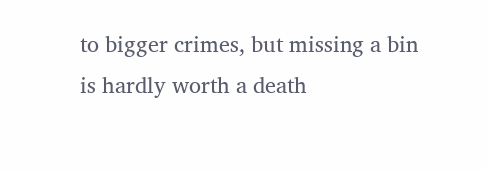to bigger crimes, but missing a bin is hardly worth a death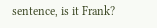sentence, is it Frank?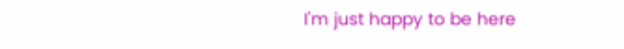I'm just happy to be here